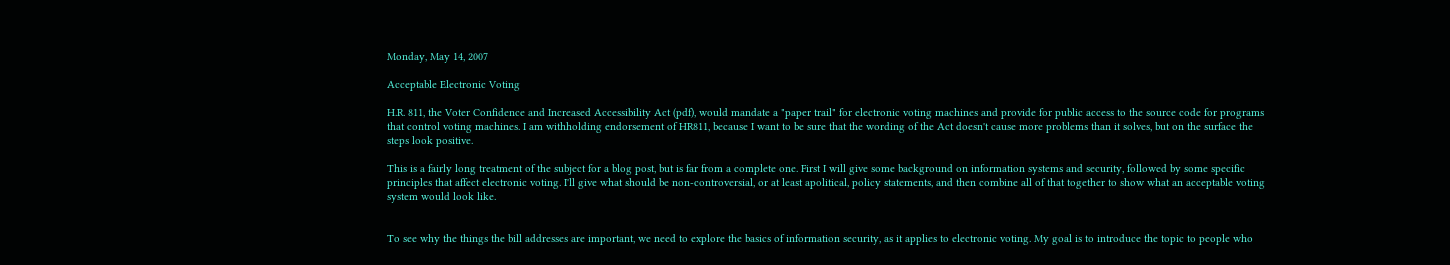Monday, May 14, 2007

Acceptable Electronic Voting

H.R. 811, the Voter Confidence and Increased Accessibility Act (pdf), would mandate a "paper trail" for electronic voting machines and provide for public access to the source code for programs that control voting machines. I am withholding endorsement of HR811, because I want to be sure that the wording of the Act doesn't cause more problems than it solves, but on the surface the steps look positive.

This is a fairly long treatment of the subject for a blog post, but is far from a complete one. First I will give some background on information systems and security, followed by some specific principles that affect electronic voting. I'll give what should be non-controversial, or at least apolitical, policy statements, and then combine all of that together to show what an acceptable voting system would look like.


To see why the things the bill addresses are important, we need to explore the basics of information security, as it applies to electronic voting. My goal is to introduce the topic to people who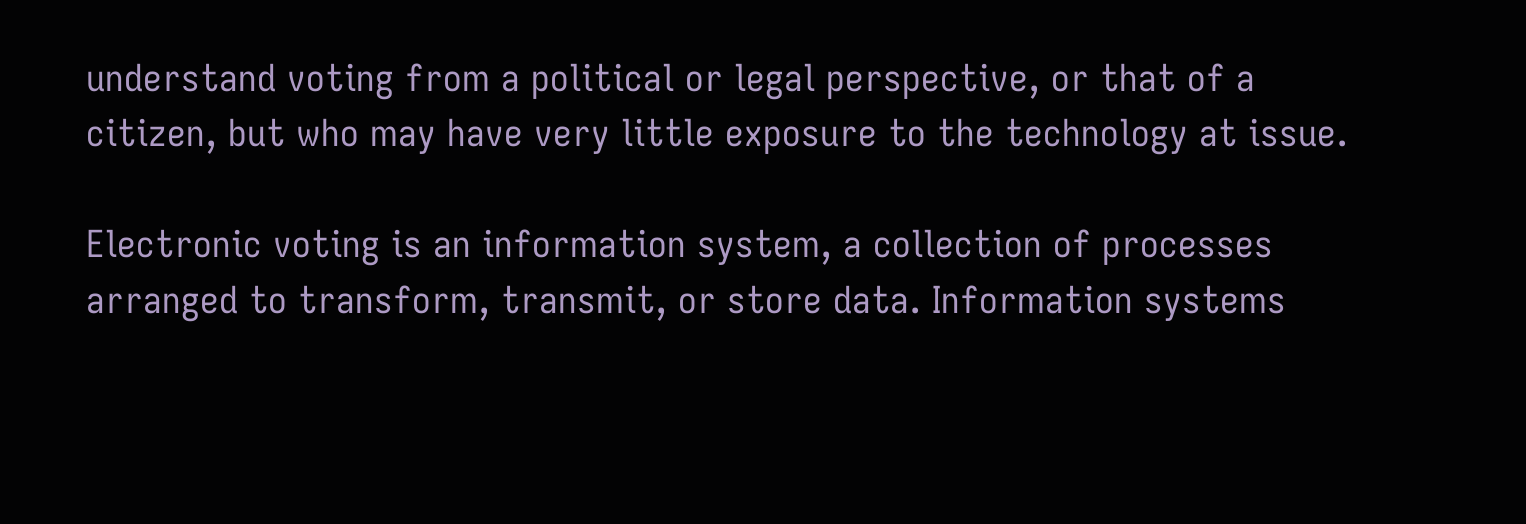understand voting from a political or legal perspective, or that of a citizen, but who may have very little exposure to the technology at issue.

Electronic voting is an information system, a collection of processes arranged to transform, transmit, or store data. Information systems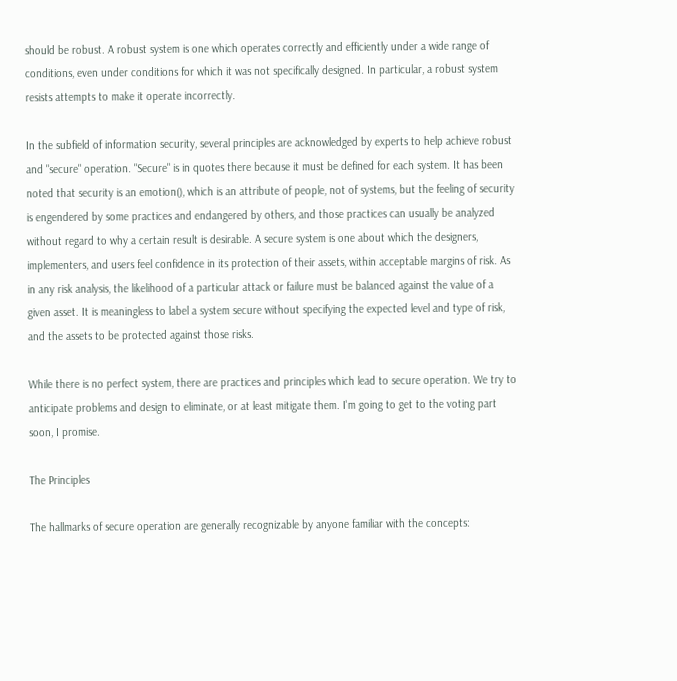should be robust. A robust system is one which operates correctly and efficiently under a wide range of conditions, even under conditions for which it was not specifically designed. In particular, a robust system resists attempts to make it operate incorrectly.

In the subfield of information security, several principles are acknowledged by experts to help achieve robust and "secure" operation. "Secure" is in quotes there because it must be defined for each system. It has been noted that security is an emotion(), which is an attribute of people, not of systems, but the feeling of security is engendered by some practices and endangered by others, and those practices can usually be analyzed without regard to why a certain result is desirable. A secure system is one about which the designers, implementers, and users feel confidence in its protection of their assets, within acceptable margins of risk. As in any risk analysis, the likelihood of a particular attack or failure must be balanced against the value of a given asset. It is meaningless to label a system secure without specifying the expected level and type of risk, and the assets to be protected against those risks.

While there is no perfect system, there are practices and principles which lead to secure operation. We try to anticipate problems and design to eliminate, or at least mitigate them. I'm going to get to the voting part soon, I promise.

The Principles

The hallmarks of secure operation are generally recognizable by anyone familiar with the concepts: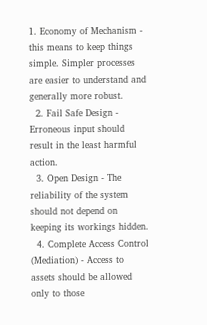1. Economy of Mechanism - this means to keep things simple. Simpler processes are easier to understand and generally more robust.
  2. Fail Safe Design - Erroneous input should result in the least harmful action.
  3. Open Design - The reliability of the system should not depend on keeping its workings hidden.
  4. Complete Access Control (Mediation) - Access to assets should be allowed only to those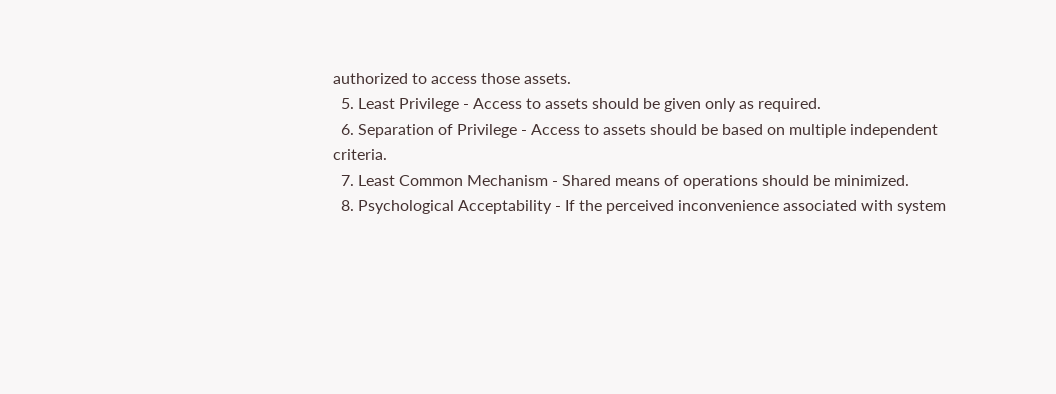authorized to access those assets.
  5. Least Privilege - Access to assets should be given only as required.
  6. Separation of Privilege - Access to assets should be based on multiple independent criteria.
  7. Least Common Mechanism - Shared means of operations should be minimized.
  8. Psychological Acceptability - If the perceived inconvenience associated with system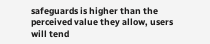safeguards is higher than the perceived value they allow, users will tend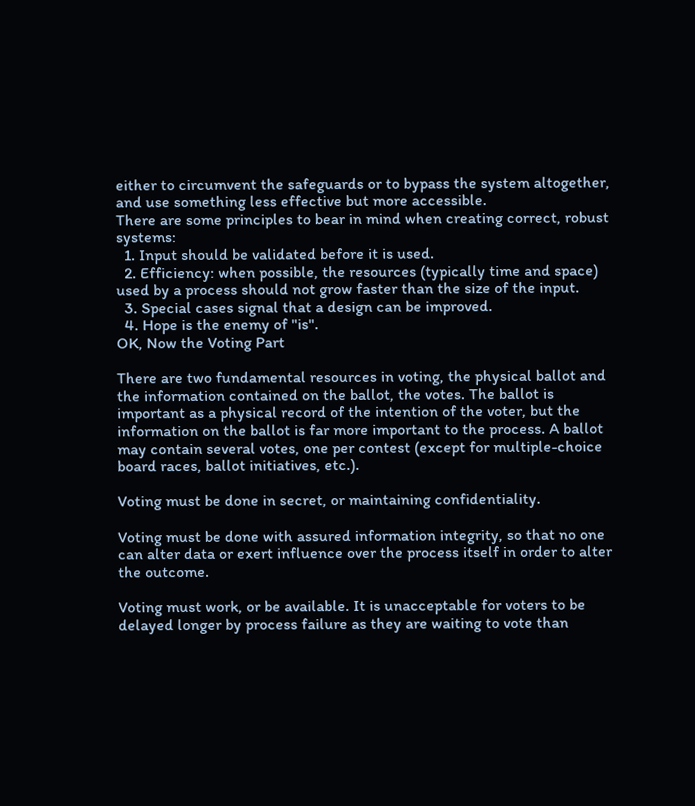either to circumvent the safeguards or to bypass the system altogether, and use something less effective but more accessible.
There are some principles to bear in mind when creating correct, robust systems:
  1. Input should be validated before it is used.
  2. Efficiency: when possible, the resources (typically time and space) used by a process should not grow faster than the size of the input.
  3. Special cases signal that a design can be improved.
  4. Hope is the enemy of "is".
OK, Now the Voting Part

There are two fundamental resources in voting, the physical ballot and the information contained on the ballot, the votes. The ballot is important as a physical record of the intention of the voter, but the information on the ballot is far more important to the process. A ballot may contain several votes, one per contest (except for multiple-choice board races, ballot initiatives, etc.).

Voting must be done in secret, or maintaining confidentiality.

Voting must be done with assured information integrity, so that no one can alter data or exert influence over the process itself in order to alter the outcome.

Voting must work, or be available. It is unacceptable for voters to be delayed longer by process failure as they are waiting to vote than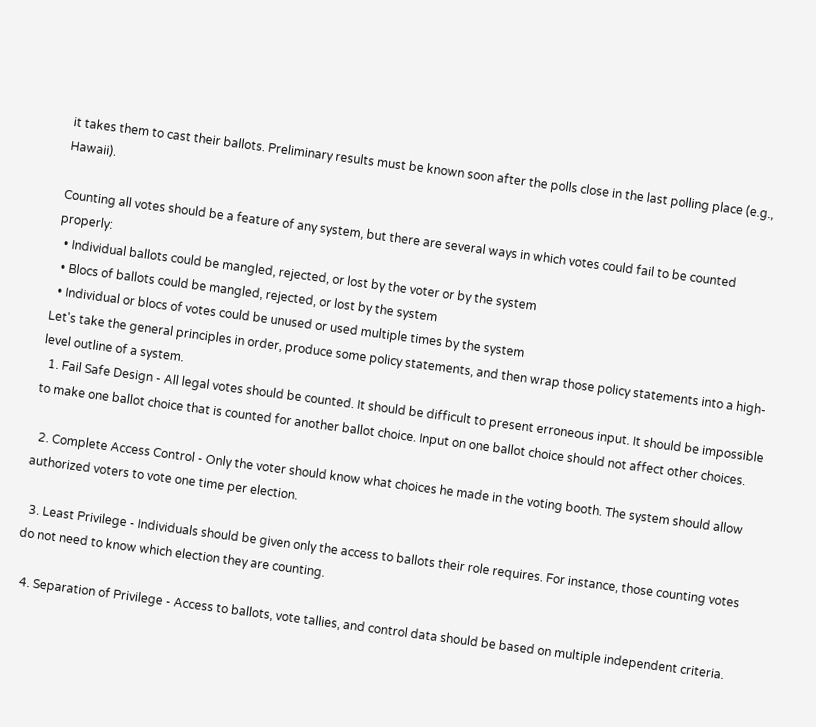it takes them to cast their ballots. Preliminary results must be known soon after the polls close in the last polling place (e.g., Hawaii).

Counting all votes should be a feature of any system, but there are several ways in which votes could fail to be counted properly:
  • Individual ballots could be mangled, rejected, or lost by the voter or by the system
  • Blocs of ballots could be mangled, rejected, or lost by the system
  • Individual or blocs of votes could be unused or used multiple times by the system
Let's take the general principles in order, produce some policy statements, and then wrap those policy statements into a high-level outline of a system.
  1. Fail Safe Design - All legal votes should be counted. It should be difficult to present erroneous input. It should be impossible to make one ballot choice that is counted for another ballot choice. Input on one ballot choice should not affect other choices.

  2. Complete Access Control - Only the voter should know what choices he made in the voting booth. The system should allow authorized voters to vote one time per election.

  3. Least Privilege - Individuals should be given only the access to ballots their role requires. For instance, those counting votes do not need to know which election they are counting.

  4. Separation of Privilege - Access to ballots, vote tallies, and control data should be based on multiple independent criteria.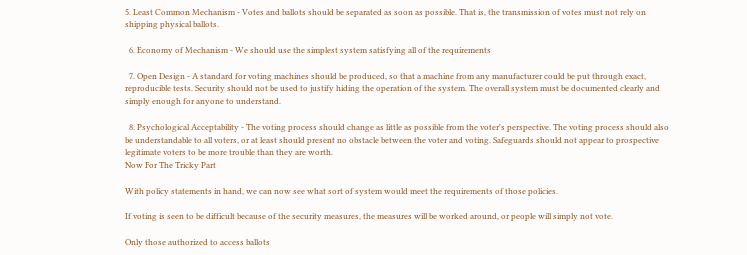5. Least Common Mechanism - Votes and ballots should be separated as soon as possible. That is, the transmission of votes must not rely on shipping physical ballots.

  6. Economy of Mechanism - We should use the simplest system satisfying all of the requirements

  7. Open Design - A standard for voting machines should be produced, so that a machine from any manufacturer could be put through exact, reproducible tests. Security should not be used to justify hiding the operation of the system. The overall system must be documented clearly and simply enough for anyone to understand.

  8. Psychological Acceptability - The voting process should change as little as possible from the voter's perspective. The voting process should also be understandable to all voters, or at least should present no obstacle between the voter and voting. Safeguards should not appear to prospective legitimate voters to be more trouble than they are worth.
Now For The Tricky Part

With policy statements in hand, we can now see what sort of system would meet the requirements of those policies.

If voting is seen to be difficult because of the security measures, the measures will be worked around, or people will simply not vote.

Only those authorized to access ballots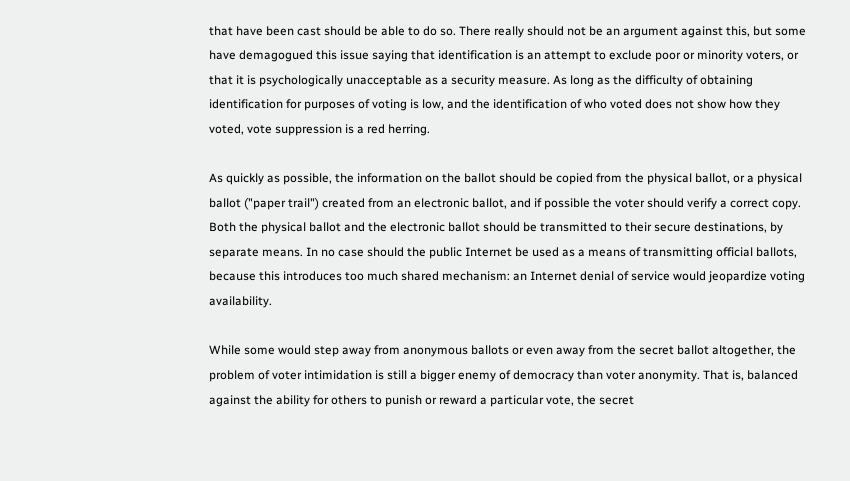that have been cast should be able to do so. There really should not be an argument against this, but some have demagogued this issue saying that identification is an attempt to exclude poor or minority voters, or that it is psychologically unacceptable as a security measure. As long as the difficulty of obtaining identification for purposes of voting is low, and the identification of who voted does not show how they voted, vote suppression is a red herring.

As quickly as possible, the information on the ballot should be copied from the physical ballot, or a physical ballot ("paper trail") created from an electronic ballot, and if possible the voter should verify a correct copy. Both the physical ballot and the electronic ballot should be transmitted to their secure destinations, by separate means. In no case should the public Internet be used as a means of transmitting official ballots, because this introduces too much shared mechanism: an Internet denial of service would jeopardize voting availability.

While some would step away from anonymous ballots or even away from the secret ballot altogether, the problem of voter intimidation is still a bigger enemy of democracy than voter anonymity. That is, balanced against the ability for others to punish or reward a particular vote, the secret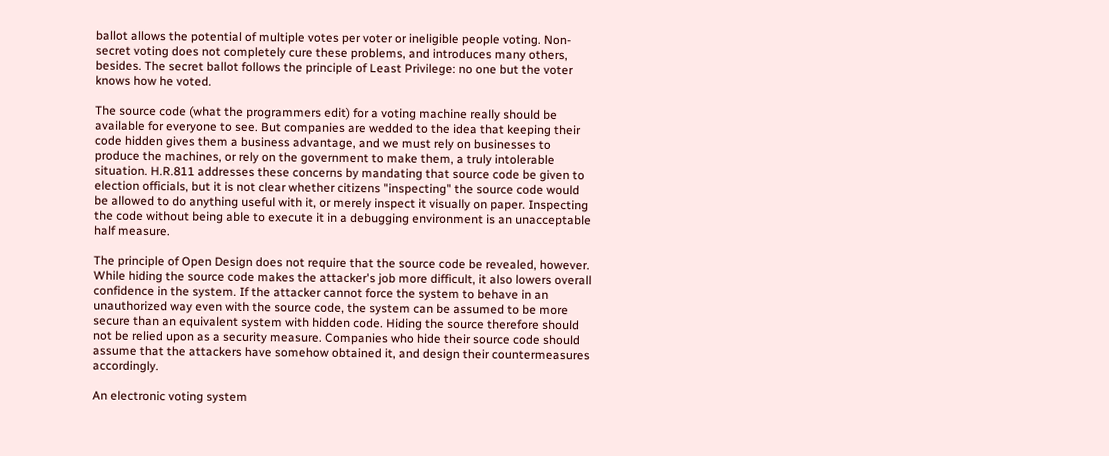ballot allows the potential of multiple votes per voter or ineligible people voting. Non-secret voting does not completely cure these problems, and introduces many others, besides. The secret ballot follows the principle of Least Privilege: no one but the voter knows how he voted.

The source code (what the programmers edit) for a voting machine really should be available for everyone to see. But companies are wedded to the idea that keeping their code hidden gives them a business advantage, and we must rely on businesses to produce the machines, or rely on the government to make them, a truly intolerable situation. H.R.811 addresses these concerns by mandating that source code be given to election officials, but it is not clear whether citizens "inspecting" the source code would be allowed to do anything useful with it, or merely inspect it visually on paper. Inspecting the code without being able to execute it in a debugging environment is an unacceptable half measure.

The principle of Open Design does not require that the source code be revealed, however. While hiding the source code makes the attacker's job more difficult, it also lowers overall confidence in the system. If the attacker cannot force the system to behave in an unauthorized way even with the source code, the system can be assumed to be more secure than an equivalent system with hidden code. Hiding the source therefore should not be relied upon as a security measure. Companies who hide their source code should assume that the attackers have somehow obtained it, and design their countermeasures accordingly.

An electronic voting system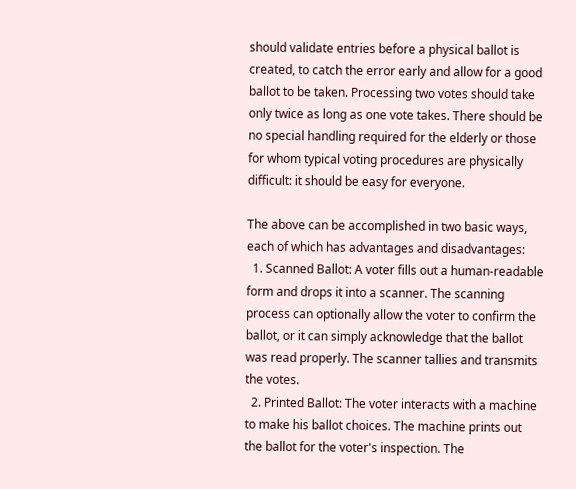should validate entries before a physical ballot is created, to catch the error early and allow for a good ballot to be taken. Processing two votes should take only twice as long as one vote takes. There should be no special handling required for the elderly or those for whom typical voting procedures are physically difficult: it should be easy for everyone.

The above can be accomplished in two basic ways, each of which has advantages and disadvantages:
  1. Scanned Ballot: A voter fills out a human-readable form and drops it into a scanner. The scanning process can optionally allow the voter to confirm the ballot, or it can simply acknowledge that the ballot was read properly. The scanner tallies and transmits the votes.
  2. Printed Ballot: The voter interacts with a machine to make his ballot choices. The machine prints out the ballot for the voter's inspection. The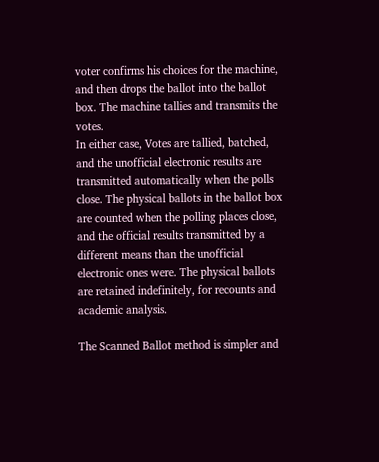voter confirms his choices for the machine, and then drops the ballot into the ballot box. The machine tallies and transmits the votes.
In either case, Votes are tallied, batched, and the unofficial electronic results are transmitted automatically when the polls close. The physical ballots in the ballot box are counted when the polling places close, and the official results transmitted by a different means than the unofficial electronic ones were. The physical ballots are retained indefinitely, for recounts and academic analysis.

The Scanned Ballot method is simpler and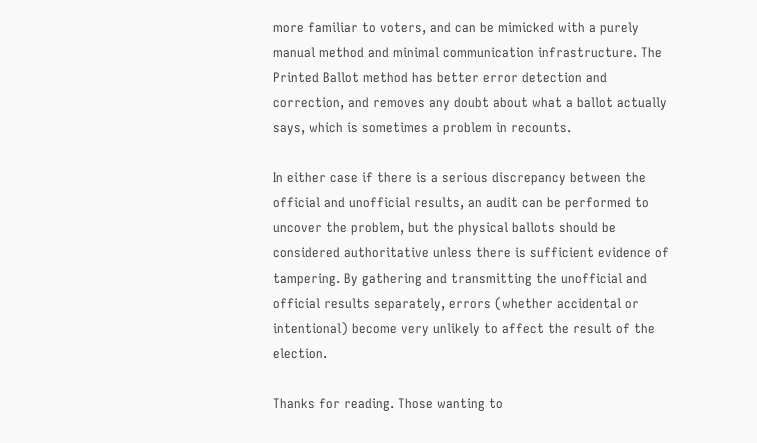more familiar to voters, and can be mimicked with a purely manual method and minimal communication infrastructure. The Printed Ballot method has better error detection and correction, and removes any doubt about what a ballot actually says, which is sometimes a problem in recounts.

In either case if there is a serious discrepancy between the official and unofficial results, an audit can be performed to uncover the problem, but the physical ballots should be considered authoritative unless there is sufficient evidence of tampering. By gathering and transmitting the unofficial and official results separately, errors (whether accidental or intentional) become very unlikely to affect the result of the election.

Thanks for reading. Those wanting to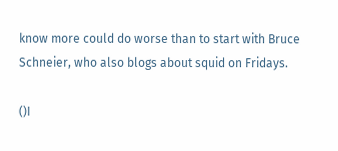know more could do worse than to start with Bruce Schneier, who also blogs about squid on Fridays.

()I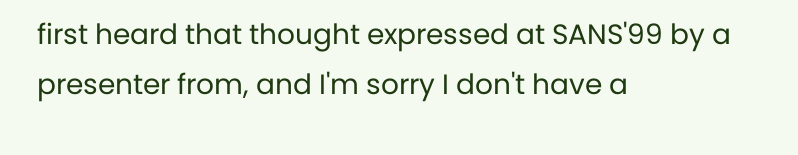first heard that thought expressed at SANS'99 by a presenter from, and I'm sorry I don't have a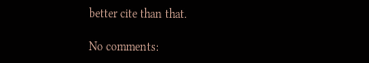better cite than that.

No comments: